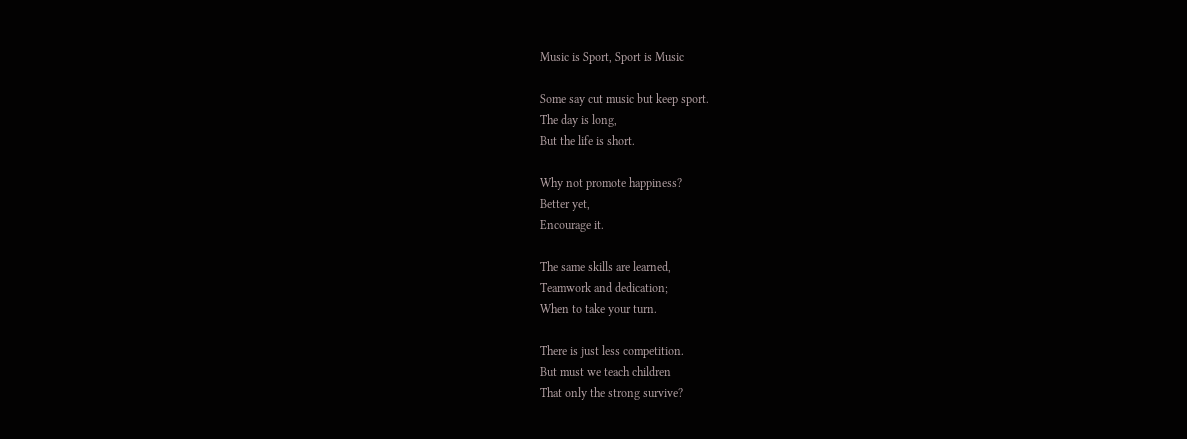Music is Sport, Sport is Music

Some say cut music but keep sport.
The day is long,
But the life is short.

Why not promote happiness?
Better yet,
Encourage it.

The same skills are learned,
Teamwork and dedication;
When to take your turn.

There is just less competition.
But must we teach children
That only the strong survive?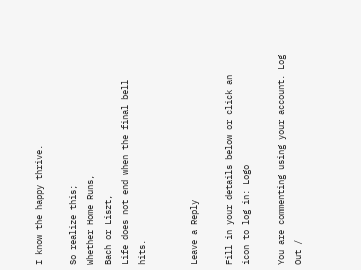I know the happy thrive.

So realize this;
Whether Home Runs,
Bach or Liszt,
Life does not end when the final bell hits.


Leave a Reply

Fill in your details below or click an icon to log in: Logo

You are commenting using your account. Log Out /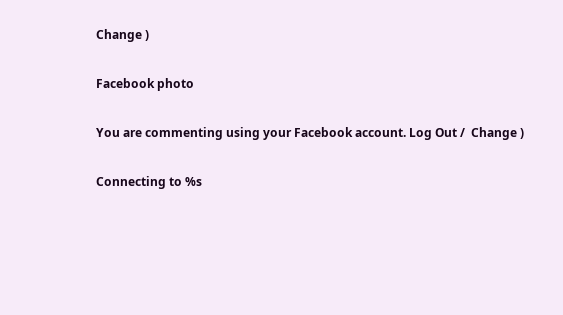Change )

Facebook photo

You are commenting using your Facebook account. Log Out /  Change )

Connecting to %s